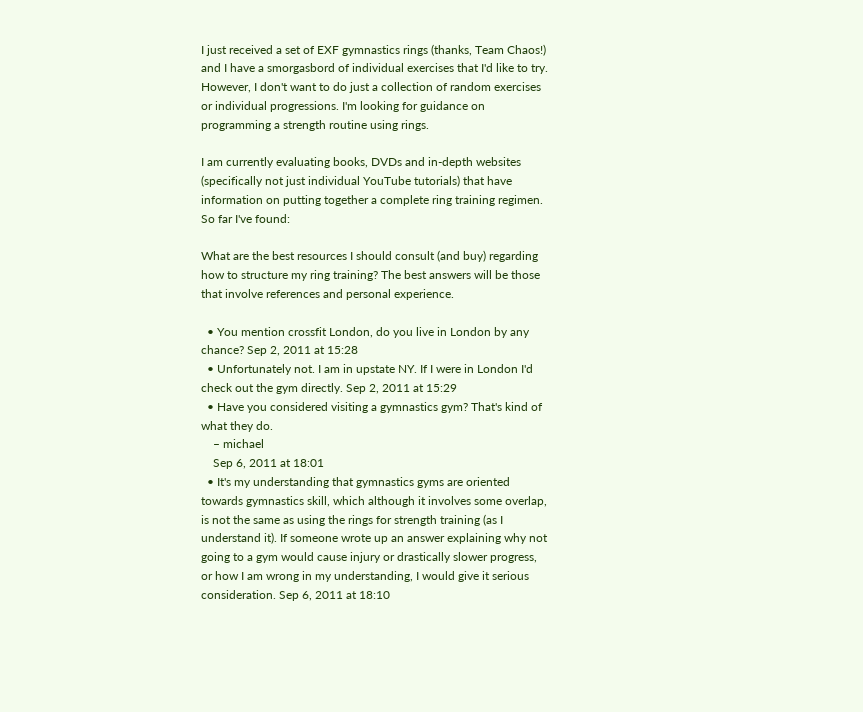I just received a set of EXF gymnastics rings (thanks, Team Chaos!) and I have a smorgasbord of individual exercises that I'd like to try. However, I don't want to do just a collection of random exercises or individual progressions. I'm looking for guidance on programming a strength routine using rings.

I am currently evaluating books, DVDs and in-depth websites (specifically not just individual YouTube tutorials) that have information on putting together a complete ring training regimen. So far I've found:

What are the best resources I should consult (and buy) regarding how to structure my ring training? The best answers will be those that involve references and personal experience.

  • You mention crossfit London, do you live in London by any chance? Sep 2, 2011 at 15:28
  • Unfortunately not. I am in upstate NY. If I were in London I'd check out the gym directly. Sep 2, 2011 at 15:29
  • Have you considered visiting a gymnastics gym? That's kind of what they do.
    – michael
    Sep 6, 2011 at 18:01
  • It's my understanding that gymnastics gyms are oriented towards gymnastics skill, which although it involves some overlap, is not the same as using the rings for strength training (as I understand it). If someone wrote up an answer explaining why not going to a gym would cause injury or drastically slower progress, or how I am wrong in my understanding, I would give it serious consideration. Sep 6, 2011 at 18:10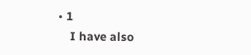• 1
    I have also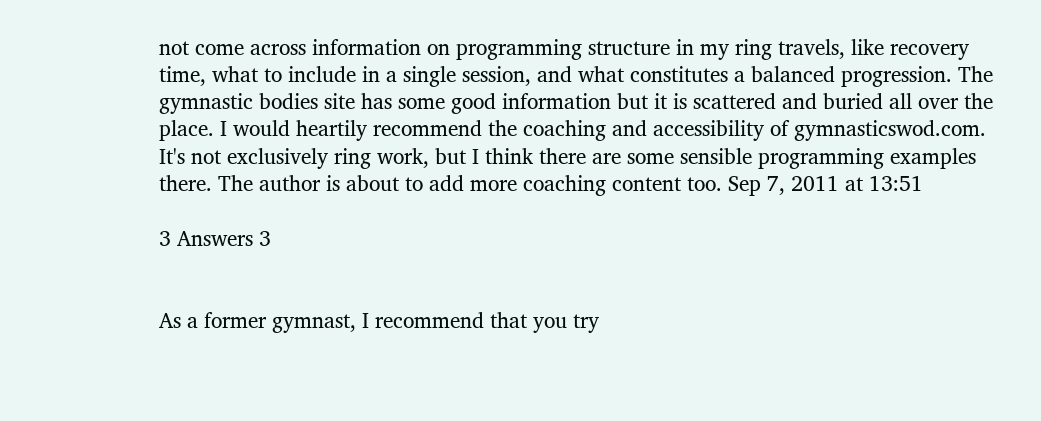not come across information on programming structure in my ring travels, like recovery time, what to include in a single session, and what constitutes a balanced progression. The gymnastic bodies site has some good information but it is scattered and buried all over the place. I would heartily recommend the coaching and accessibility of gymnasticswod.com. It's not exclusively ring work, but I think there are some sensible programming examples there. The author is about to add more coaching content too. Sep 7, 2011 at 13:51

3 Answers 3


As a former gymnast, I recommend that you try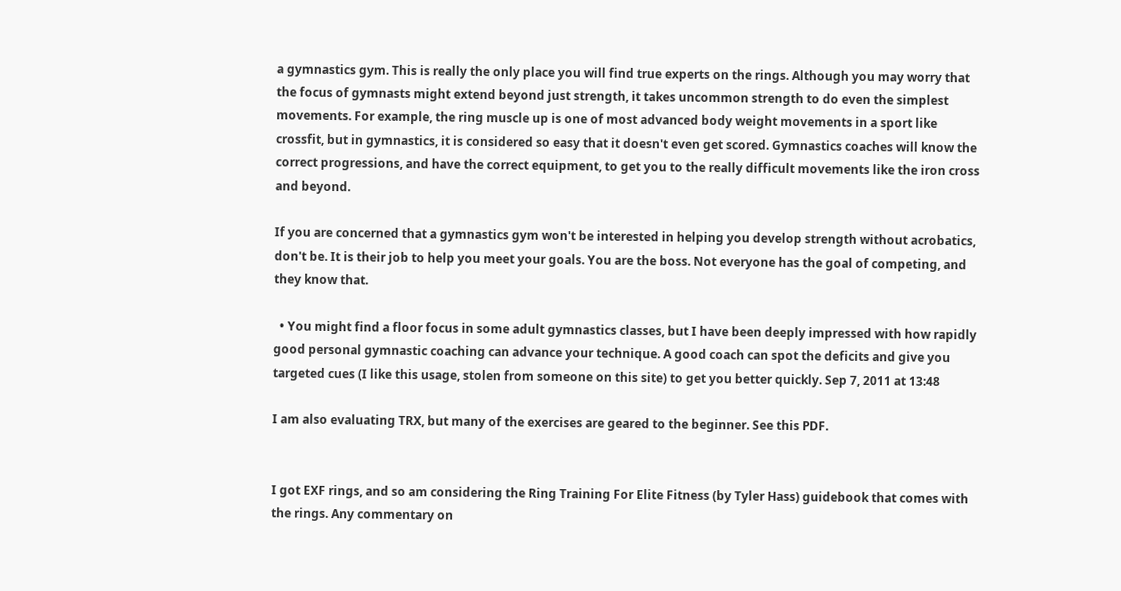a gymnastics gym. This is really the only place you will find true experts on the rings. Although you may worry that the focus of gymnasts might extend beyond just strength, it takes uncommon strength to do even the simplest movements. For example, the ring muscle up is one of most advanced body weight movements in a sport like crossfit, but in gymnastics, it is considered so easy that it doesn't even get scored. Gymnastics coaches will know the correct progressions, and have the correct equipment, to get you to the really difficult movements like the iron cross and beyond.

If you are concerned that a gymnastics gym won't be interested in helping you develop strength without acrobatics, don't be. It is their job to help you meet your goals. You are the boss. Not everyone has the goal of competing, and they know that.

  • You might find a floor focus in some adult gymnastics classes, but I have been deeply impressed with how rapidly good personal gymnastic coaching can advance your technique. A good coach can spot the deficits and give you targeted cues (I like this usage, stolen from someone on this site) to get you better quickly. Sep 7, 2011 at 13:48

I am also evaluating TRX, but many of the exercises are geared to the beginner. See this PDF.


I got EXF rings, and so am considering the Ring Training For Elite Fitness (by Tyler Hass) guidebook that comes with the rings. Any commentary on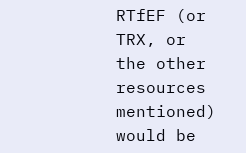RTfEF (or TRX, or the other resources mentioned) would be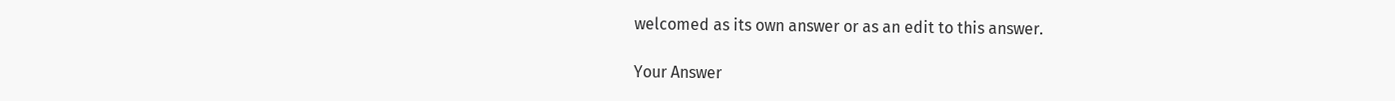welcomed as its own answer or as an edit to this answer.

Your Answer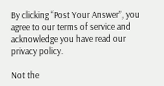By clicking “Post Your Answer”, you agree to our terms of service and acknowledge you have read our privacy policy.

Not the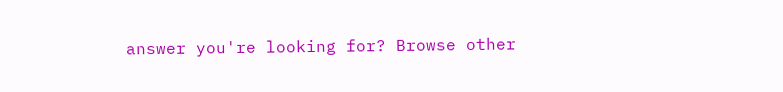answer you're looking for? Browse other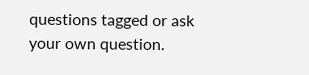questions tagged or ask your own question.